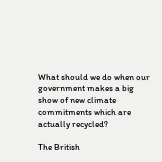What should we do when our government makes a big show of new climate commitments which are actually recycled?

The British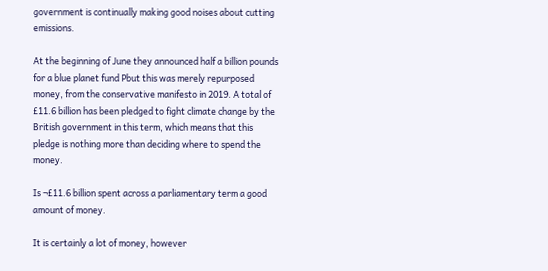government is continually making good noises about cutting emissions.

At the beginning of June they announced half a billion pounds for a blue planet fund Рbut this was merely repurposed money, from the conservative manifesto in 2019. A total of £11.6 billion has been pledged to fight climate change by the British government in this term, which means that this pledge is nothing more than deciding where to spend the money.

Is ¬£11.6 billion spent across a parliamentary term a good amount of money.

It is certainly a lot of money, however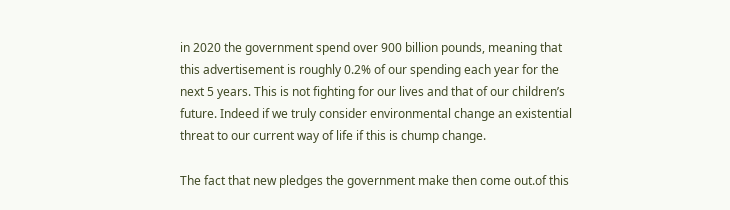in 2020 the government spend over 900 billion pounds, meaning that this advertisement is roughly 0.2% of our spending each year for the next 5 years. This is not fighting for our lives and that of our children’s future. Indeed if we truly consider environmental change an existential threat to our current way of life if this is chump change.

The fact that new pledges the government make then come out.of this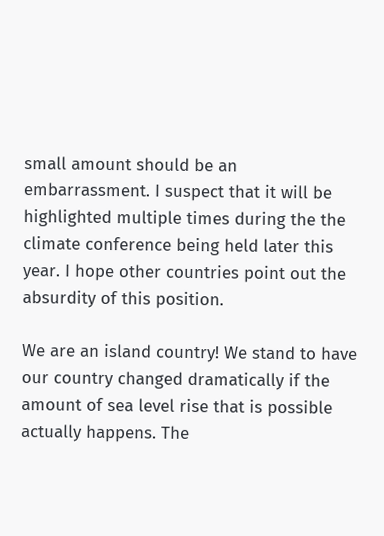small amount should be an embarrassment. I suspect that it will be highlighted multiple times during the the climate conference being held later this year. I hope other countries point out the absurdity of this position.

We are an island country! We stand to have our country changed dramatically if the amount of sea level rise that is possible actually happens. The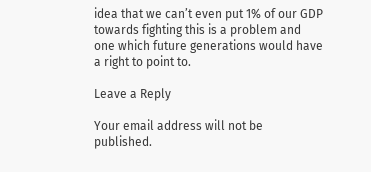idea that we can’t even put 1% of our GDP towards fighting this is a problem and one which future generations would have a right to point to.

Leave a Reply

Your email address will not be published.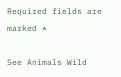Required fields are marked *

See Animals Wild